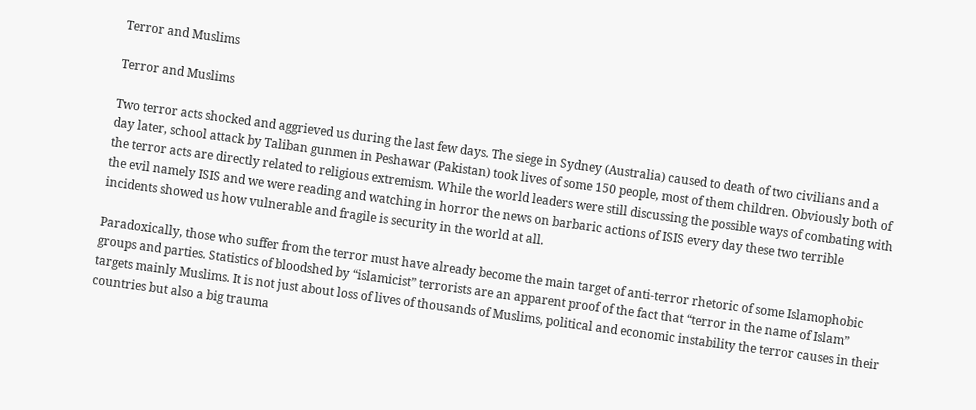Terror and Muslims

Terror and Muslims

Two terror acts shocked and aggrieved us during the last few days. The siege in Sydney (Australia) caused to death of two civilians and a day later, school attack by Taliban gunmen in Peshawar (Pakistan) took lives of some 150 people, most of them children. Obviously both of the terror acts are directly related to religious extremism. While the world leaders were still discussing the possible ways of combating with the evil namely ISIS and we were reading and watching in horror the news on barbaric actions of ISIS every day these two terrible incidents showed us how vulnerable and fragile is security in the world at all.

Paradoxically, those who suffer from the terror must have already become the main target of anti-terror rhetoric of some Islamophobic groups and parties. Statistics of bloodshed by “islamicist” terrorists are an apparent proof of the fact that “terror in the name of Islam” targets mainly Muslims. It is not just about loss of lives of thousands of Muslims, political and economic instability the terror causes in their countries but also a big trauma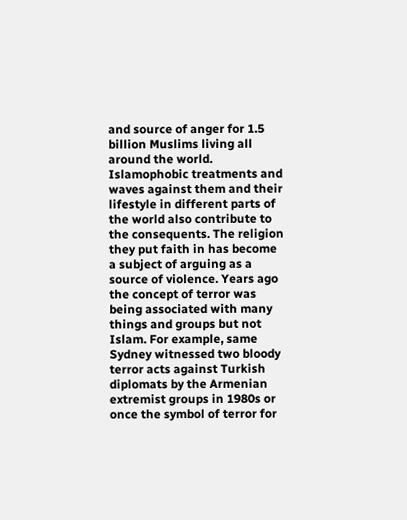and source of anger for 1.5 billion Muslims living all around the world. Islamophobic treatments and waves against them and their lifestyle in different parts of the world also contribute to the consequents. The religion they put faith in has become a subject of arguing as a source of violence. Years ago the concept of terror was being associated with many things and groups but not Islam. For example, same Sydney witnessed two bloody terror acts against Turkish diplomats by the Armenian extremist groups in 1980s or once the symbol of terror for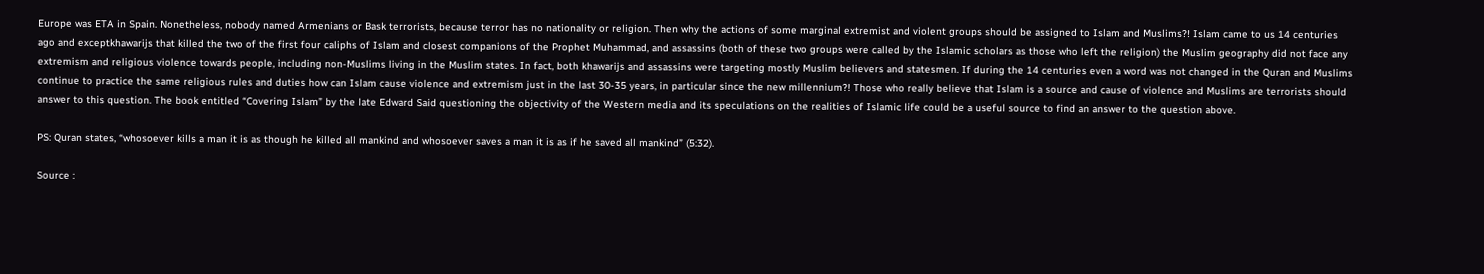Europe was ETA in Spain. Nonetheless, nobody named Armenians or Bask terrorists, because terror has no nationality or religion. Then why the actions of some marginal extremist and violent groups should be assigned to Islam and Muslims?! Islam came to us 14 centuries ago and exceptkhawarijs that killed the two of the first four caliphs of Islam and closest companions of the Prophet Muhammad, and assassins (both of these two groups were called by the Islamic scholars as those who left the religion) the Muslim geography did not face any extremism and religious violence towards people, including non-Muslims living in the Muslim states. In fact, both khawarijs and assassins were targeting mostly Muslim believers and statesmen. If during the 14 centuries even a word was not changed in the Quran and Muslims continue to practice the same religious rules and duties how can Islam cause violence and extremism just in the last 30-35 years, in particular since the new millennium?! Those who really believe that Islam is a source and cause of violence and Muslims are terrorists should answer to this question. The book entitled “Covering Islam” by the late Edward Said questioning the objectivity of the Western media and its speculations on the realities of Islamic life could be a useful source to find an answer to the question above.

PS: Quran states, “whosoever kills a man it is as though he killed all mankind and whosoever saves a man it is as if he saved all mankind” (5:32).

Source :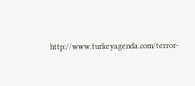http://www.turkeyagenda.com/terror-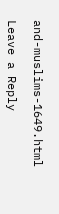and-muslims-1649.html

Leave a Reply